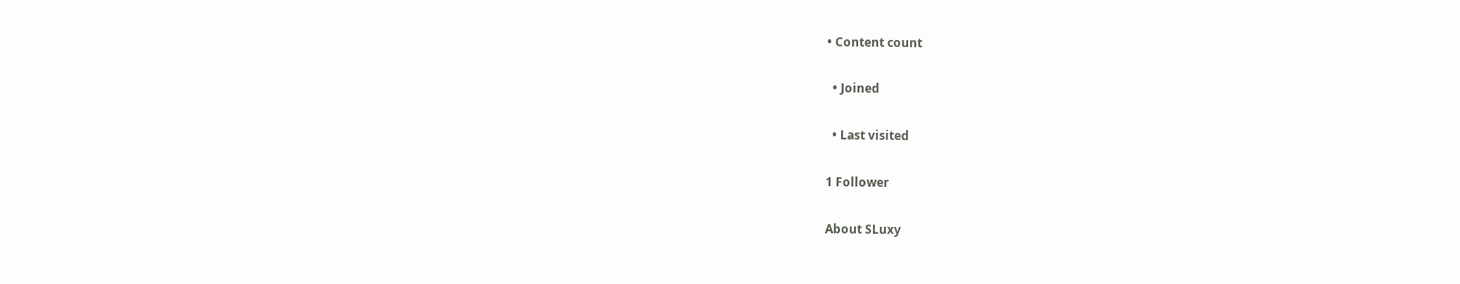• Content count

  • Joined

  • Last visited

1 Follower

About SLuxy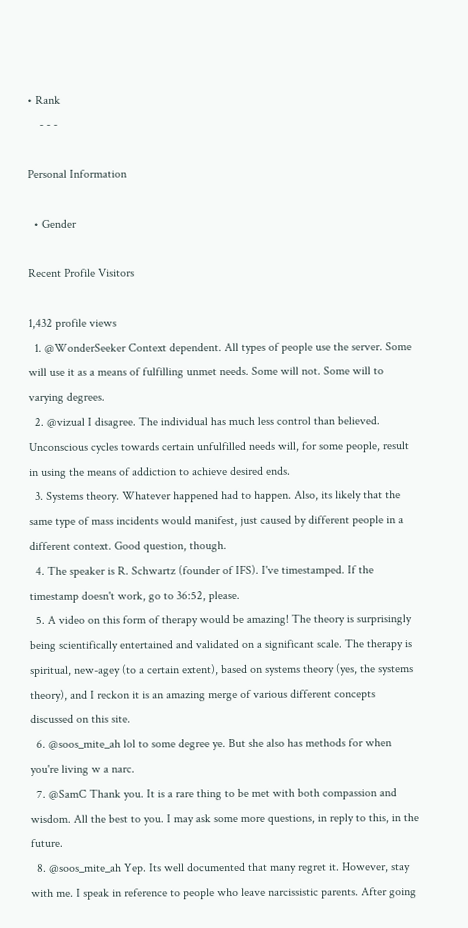• Rank
    - - -

Personal Information

  • Gender

Recent Profile Visitors

1,432 profile views
  1. @WonderSeeker Context dependent. All types of people use the server. Some will use it as a means of fulfilling unmet needs. Some will not. Some will to varying degrees.
  2. @vizual I disagree. The individual has much less control than believed. Unconscious cycles towards certain unfulfilled needs will, for some people, result in using the means of addiction to achieve desired ends.
  3. Systems theory. Whatever happened had to happen. Also, its likely that the same type of mass incidents would manifest, just caused by different people in a different context. Good question, though.
  4. The speaker is R. Schwartz (founder of IFS). I've timestamped. If the timestamp doesn't work, go to 36:52, please.
  5. A video on this form of therapy would be amazing! The theory is surprisingly being scientifically entertained and validated on a significant scale. The therapy is spiritual, new-agey (to a certain extent), based on systems theory (yes, the systems theory), and I reckon it is an amazing merge of various different concepts discussed on this site.
  6. @soos_mite_ah lol to some degree ye. But she also has methods for when you're living w a narc.
  7. @SamC Thank you. It is a rare thing to be met with both compassion and wisdom. All the best to you. I may ask some more questions, in reply to this, in the future.
  8. @soos_mite_ah Yep. Its well documented that many regret it. However, stay with me. I speak in reference to people who leave narcissistic parents. After going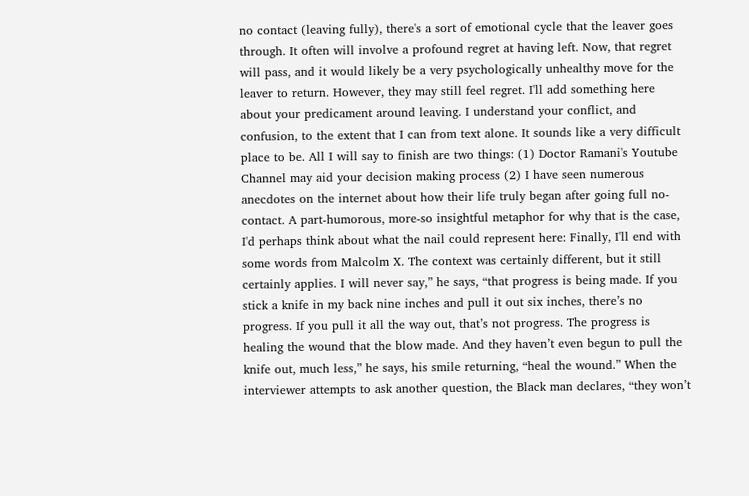no contact (leaving fully), there's a sort of emotional cycle that the leaver goes through. It often will involve a profound regret at having left. Now, that regret will pass, and it would likely be a very psychologically unhealthy move for the leaver to return. However, they may still feel regret. I'll add something here about your predicament around leaving. I understand your conflict, and confusion, to the extent that I can from text alone. It sounds like a very difficult place to be. All I will say to finish are two things: (1) Doctor Ramani's Youtube Channel may aid your decision making process (2) I have seen numerous anecdotes on the internet about how their life truly began after going full no-contact. A part-humorous, more-so insightful metaphor for why that is the case, I'd perhaps think about what the nail could represent here: Finally, I'll end with some words from Malcolm X. The context was certainly different, but it still certainly applies. I will never say,” he says, “that progress is being made. If you stick a knife in my back nine inches and pull it out six inches, there’s no progress. If you pull it all the way out, that’s not progress. The progress is healing the wound that the blow made. And they haven’t even begun to pull the knife out, much less,” he says, his smile returning, “heal the wound.” When the interviewer attempts to ask another question, the Black man declares, “they won’t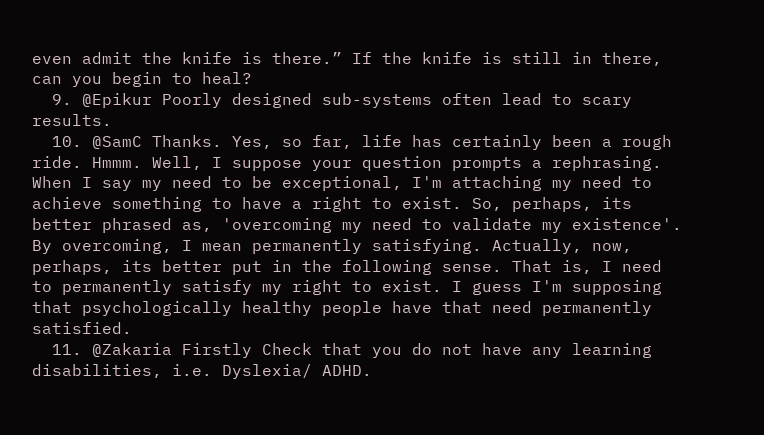even admit the knife is there.” If the knife is still in there, can you begin to heal?
  9. @Epikur Poorly designed sub-systems often lead to scary results.
  10. @SamC Thanks. Yes, so far, life has certainly been a rough ride. Hmmm. Well, I suppose your question prompts a rephrasing. When I say my need to be exceptional, I'm attaching my need to achieve something to have a right to exist. So, perhaps, its better phrased as, 'overcoming my need to validate my existence'. By overcoming, I mean permanently satisfying. Actually, now, perhaps, its better put in the following sense. That is, I need to permanently satisfy my right to exist. I guess I'm supposing that psychologically healthy people have that need permanently satisfied.
  11. @Zakaria Firstly Check that you do not have any learning disabilities, i.e. Dyslexia/ ADHD.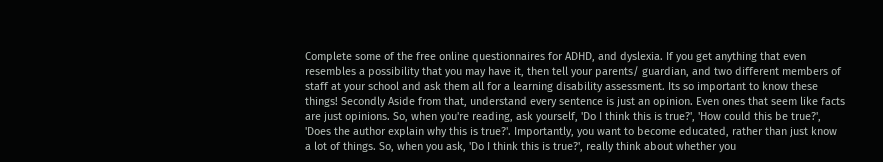Complete some of the free online questionnaires for ADHD, and dyslexia. If you get anything that even resembles a possibility that you may have it, then tell your parents/ guardian, and two different members of staff at your school and ask them all for a learning disability assessment. Its so important to know these things! Secondly Aside from that, understand every sentence is just an opinion. Even ones that seem like facts are just opinions. So, when you're reading, ask yourself, 'Do I think this is true?', 'How could this be true?', 'Does the author explain why this is true?'. Importantly, you want to become educated, rather than just know a lot of things. So, when you ask, 'Do I think this is true?', really think about whether you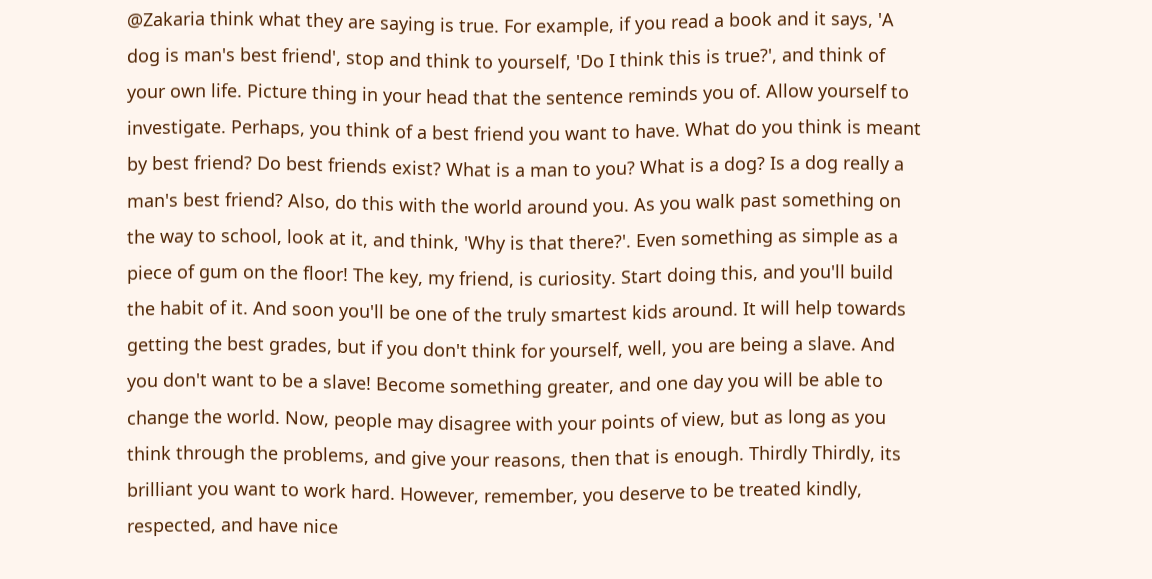@Zakaria think what they are saying is true. For example, if you read a book and it says, 'A dog is man's best friend', stop and think to yourself, 'Do I think this is true?', and think of your own life. Picture thing in your head that the sentence reminds you of. Allow yourself to investigate. Perhaps, you think of a best friend you want to have. What do you think is meant by best friend? Do best friends exist? What is a man to you? What is a dog? Is a dog really a man's best friend? Also, do this with the world around you. As you walk past something on the way to school, look at it, and think, 'Why is that there?'. Even something as simple as a piece of gum on the floor! The key, my friend, is curiosity. Start doing this, and you'll build the habit of it. And soon you'll be one of the truly smartest kids around. It will help towards getting the best grades, but if you don't think for yourself, well, you are being a slave. And you don't want to be a slave! Become something greater, and one day you will be able to change the world. Now, people may disagree with your points of view, but as long as you think through the problems, and give your reasons, then that is enough. Thirdly Thirdly, its brilliant you want to work hard. However, remember, you deserve to be treated kindly, respected, and have nice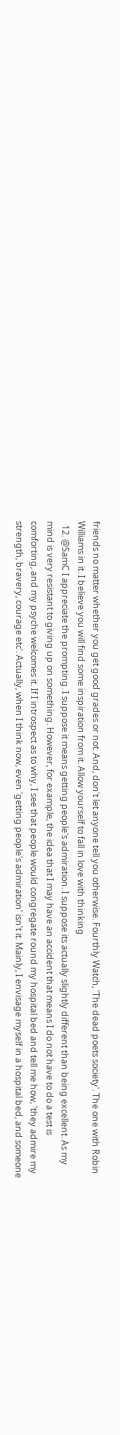friends no matter whether you get good grades or not. And, don't let anyone tell you otherwise. Fourthly Watch, 'The dead poets society'. The one with Robin Williams in it. I believe you will find some inspiration from it. Allow yourself to fall in love with thinking
  12. @SamC I appreciate the prompting. I suppose it means getting people's admiration. I suppose its actually slightly different than being excellent. As my mind is very resistant to giving up on something. However, for example, the idea that I may have an accident that means I do not have to do a test is comforting, and my psyche welcomes it. If I introspect as to why, I see that people would congregate round my hospital bed and tell me how, 'they admire my strength, bravery, courage etc'. Actually, when I think now, even 'getting people's admiration' isn't it. Mainly, I envisage myself in a hospital bed, and someone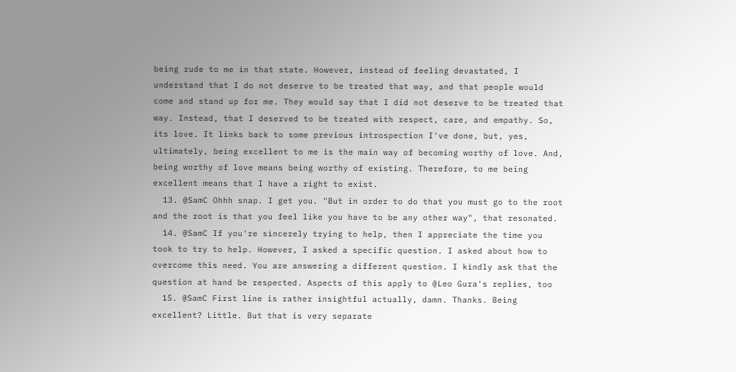being rude to me in that state. However, instead of feeling devastated, I understand that I do not deserve to be treated that way, and that people would come and stand up for me. They would say that I did not deserve to be treated that way. Instead, that I deserved to be treated with respect, care, and empathy. So, its love. It links back to some previous introspection I've done, but, yes, ultimately, being excellent to me is the main way of becoming worthy of love. And, being worthy of love means being worthy of existing. Therefore, to me being excellent means that I have a right to exist.
  13. @SamC Ohhh snap. I get you. "But in order to do that you must go to the root and the root is that you feel like you have to be any other way", that resonated.
  14. @SamC If you're sincerely trying to help, then I appreciate the time you took to try to help. However, I asked a specific question. I asked about how to overcome this need. You are answering a different question. I kindly ask that the question at hand be respected. Aspects of this apply to @Leo Gura's replies, too
  15. @SamC First line is rather insightful actually, damn. Thanks. Being excellent? Little. But that is very separate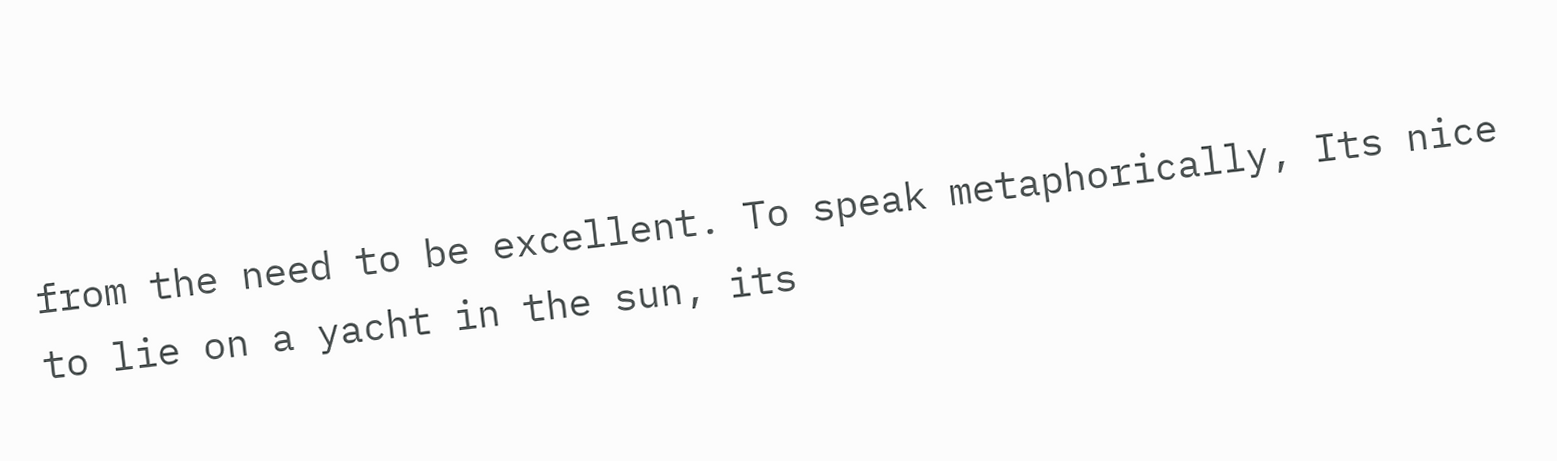from the need to be excellent. To speak metaphorically, Its nice to lie on a yacht in the sun, its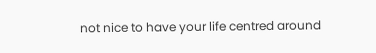not nice to have your life centred around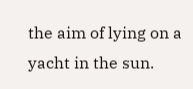the aim of lying on a yacht in the sun.